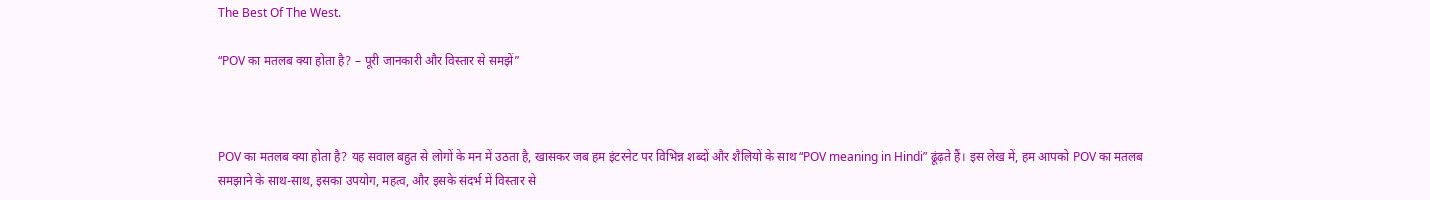The Best Of The West.

“POV का मतलब क्या होता है? – पूरी जानकारी और विस्तार से समझें”



POV का मतलब क्या होता है? यह सवाल बहुत से लोगों के मन में उठता है, खासकर जब हम इंटरनेट पर विभिन्न शब्दों और शैलियों के साथ “POV meaning in Hindi” ढूंढ़ते हैं। इस लेख में, हम आपको POV का मतलब समझाने के साथ-साथ, इसका उपयोग, महत्व, और इसके संदर्भ में विस्तार से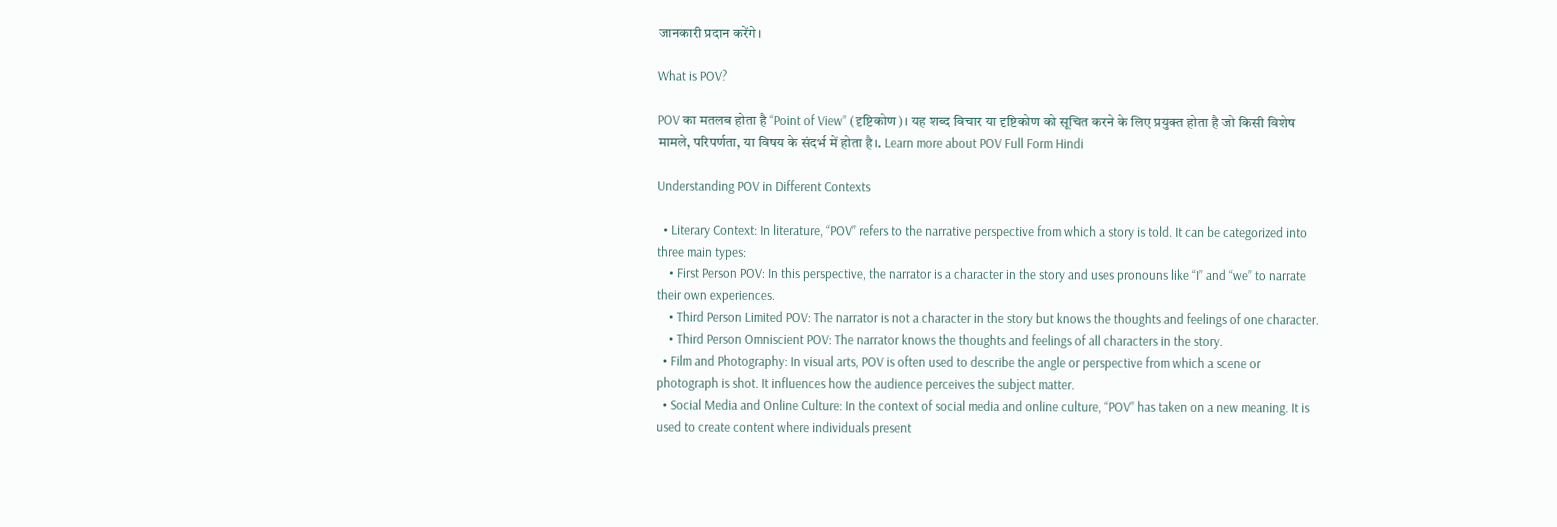जानकारी प्रदान करेंगे।

What is POV?

POV का मतलब होता है “Point of View” (दृष्टिकोण)। यह शब्द विचार या दृष्टिकोण को सूचित करने के लिए प्रयुक्त होता है जो किसी विशेष मामले, परिपर्णता, या विषय के संदर्भ में होता है।. Learn more about POV Full Form Hindi

Understanding POV in Different Contexts

  • Literary Context: In literature, “POV” refers to the narrative perspective from which a story is told. It can be categorized into three main types:
    • First Person POV: In this perspective, the narrator is a character in the story and uses pronouns like “I” and “we” to narrate their own experiences.
    • Third Person Limited POV: The narrator is not a character in the story but knows the thoughts and feelings of one character.
    • Third Person Omniscient POV: The narrator knows the thoughts and feelings of all characters in the story.
  • Film and Photography: In visual arts, POV is often used to describe the angle or perspective from which a scene or photograph is shot. It influences how the audience perceives the subject matter.
  • Social Media and Online Culture: In the context of social media and online culture, “POV” has taken on a new meaning. It is used to create content where individuals present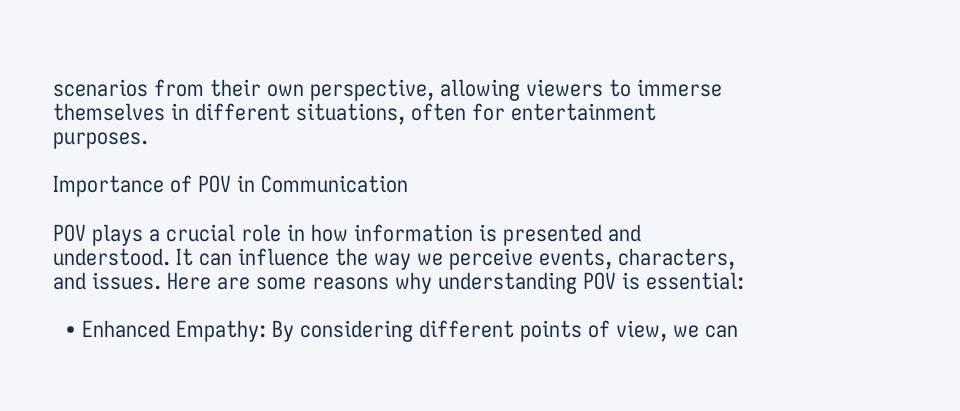scenarios from their own perspective, allowing viewers to immerse themselves in different situations, often for entertainment purposes.

Importance of POV in Communication

POV plays a crucial role in how information is presented and understood. It can influence the way we perceive events, characters, and issues. Here are some reasons why understanding POV is essential:

  • Enhanced Empathy: By considering different points of view, we can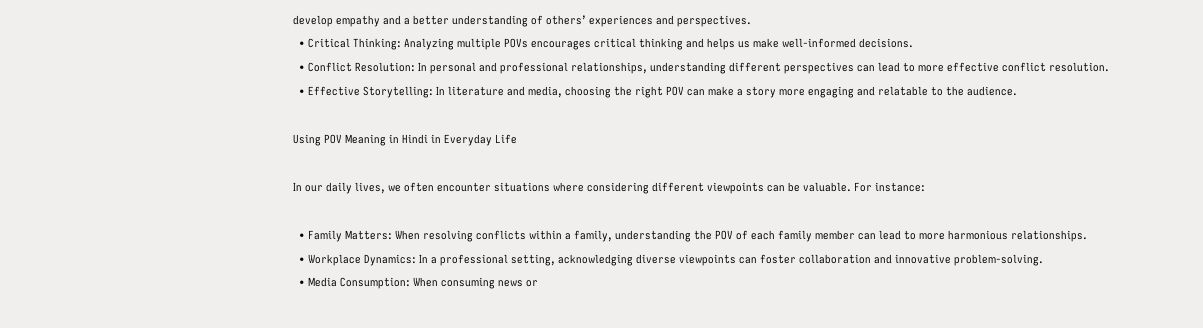develop empathy and a better understanding of others’ experiences and perspectives.
  • Critical Thinking: Analyzing multiple POVs encourages critical thinking and helps us make well-informed decisions.
  • Conflict Resolution: In personal and professional relationships, understanding different perspectives can lead to more effective conflict resolution.
  • Effective Storytelling: In literature and media, choosing the right POV can make a story more engaging and relatable to the audience.

Using POV Meaning in Hindi in Everyday Life

In our daily lives, we often encounter situations where considering different viewpoints can be valuable. For instance:

  • Family Matters: When resolving conflicts within a family, understanding the POV of each family member can lead to more harmonious relationships.
  • Workplace Dynamics: In a professional setting, acknowledging diverse viewpoints can foster collaboration and innovative problem-solving.
  • Media Consumption: When consuming news or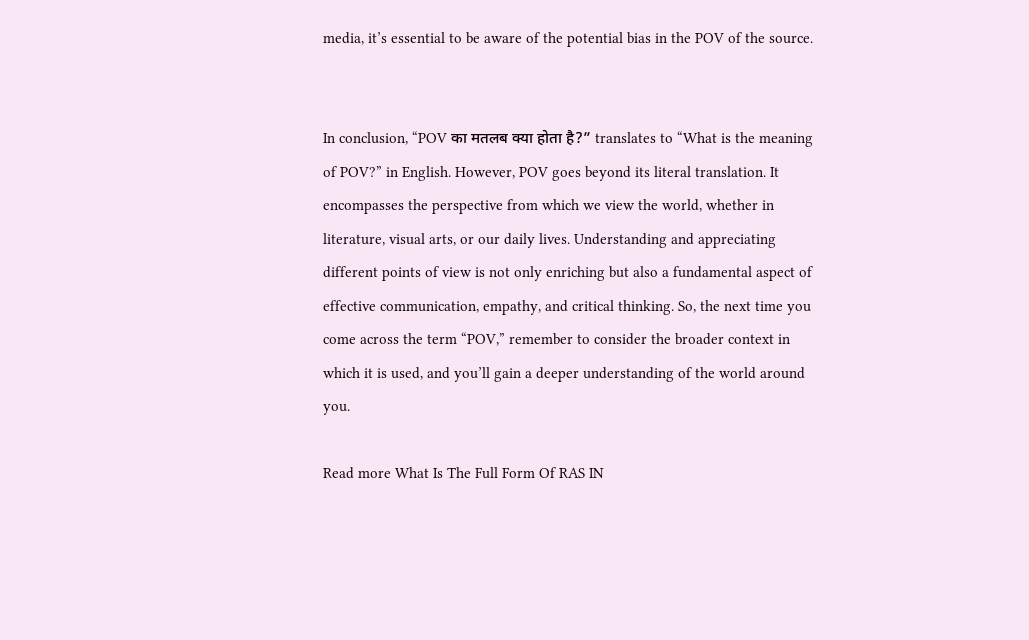media, it’s essential to be aware of the potential bias in the POV of the source.


In conclusion, “POV का मतलब क्या होता है?” translates to “What is the meaning of POV?” in English. However, POV goes beyond its literal translation. It encompasses the perspective from which we view the world, whether in literature, visual arts, or our daily lives. Understanding and appreciating different points of view is not only enriching but also a fundamental aspect of effective communication, empathy, and critical thinking. So, the next time you come across the term “POV,” remember to consider the broader context in which it is used, and you’ll gain a deeper understanding of the world around you.

Read more What Is The Full Form Of RAS IN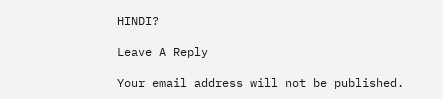HINDI?

Leave A Reply

Your email address will not be published.